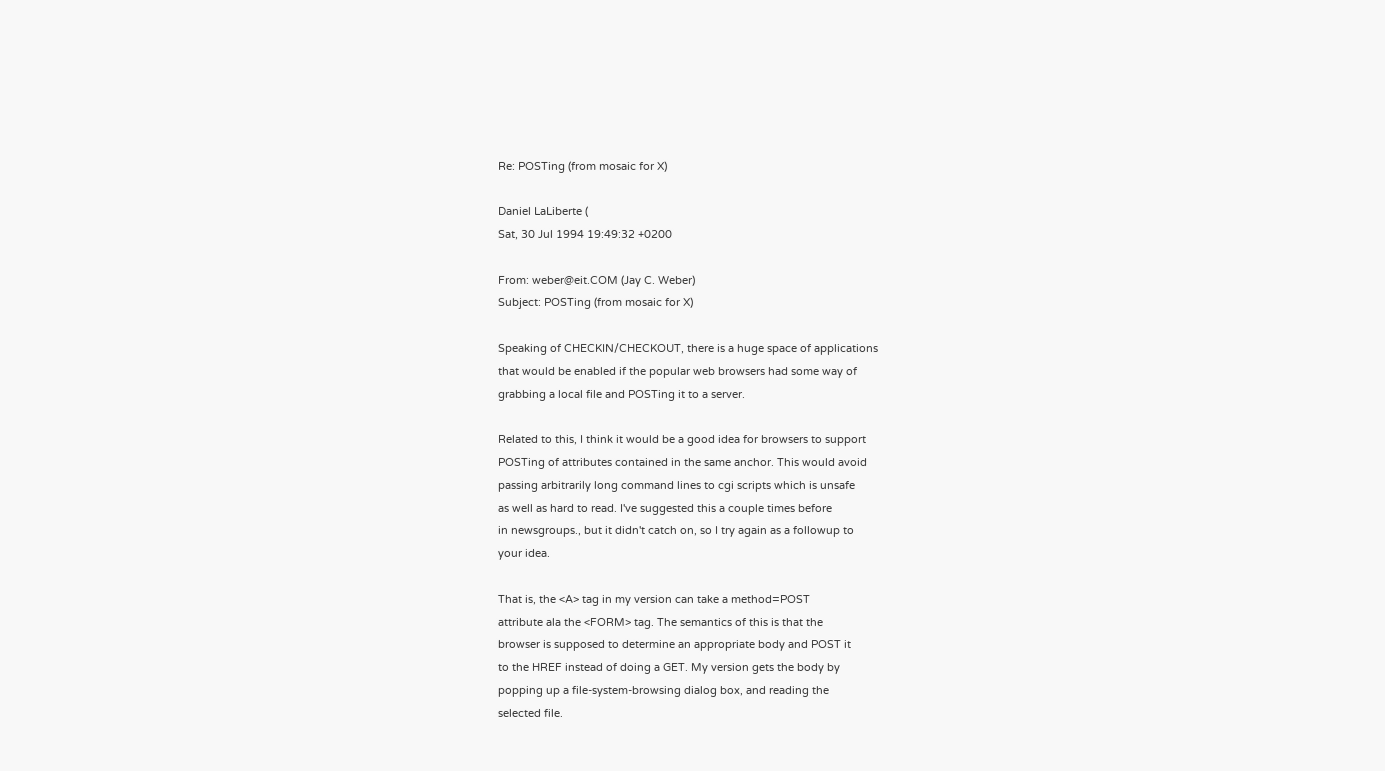Re: POSTing (from mosaic for X)

Daniel LaLiberte (
Sat, 30 Jul 1994 19:49:32 +0200

From: weber@eit.COM (Jay C. Weber)
Subject: POSTing (from mosaic for X)

Speaking of CHECKIN/CHECKOUT, there is a huge space of applications
that would be enabled if the popular web browsers had some way of
grabbing a local file and POSTing it to a server.

Related to this, I think it would be a good idea for browsers to support
POSTing of attributes contained in the same anchor. This would avoid
passing arbitrarily long command lines to cgi scripts which is unsafe
as well as hard to read. I've suggested this a couple times before
in newsgroups., but it didn't catch on, so I try again as a followup to
your idea.

That is, the <A> tag in my version can take a method=POST
attribute ala the <FORM> tag. The semantics of this is that the
browser is supposed to determine an appropriate body and POST it
to the HREF instead of doing a GET. My version gets the body by
popping up a file-system-browsing dialog box, and reading the
selected file.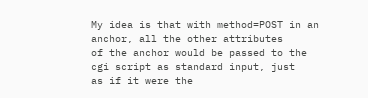My idea is that with method=POST in an anchor, all the other attributes
of the anchor would be passed to the cgi script as standard input, just
as if it were the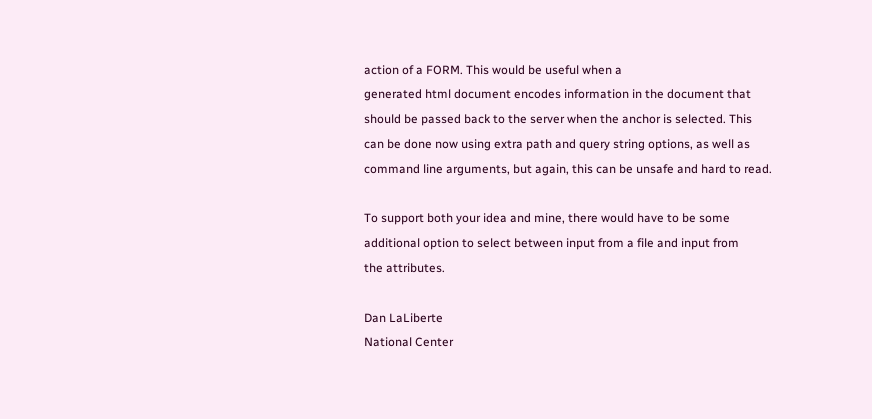action of a FORM. This would be useful when a
generated html document encodes information in the document that
should be passed back to the server when the anchor is selected. This
can be done now using extra path and query string options, as well as
command line arguments, but again, this can be unsafe and hard to read.

To support both your idea and mine, there would have to be some
additional option to select between input from a file and input from
the attributes.

Dan LaLiberte
National Center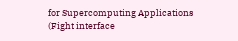for Supercomputing Applications
(Fight interface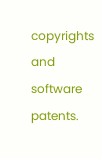copyrights and software patents.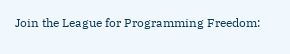Join the League for Programming Freedom: